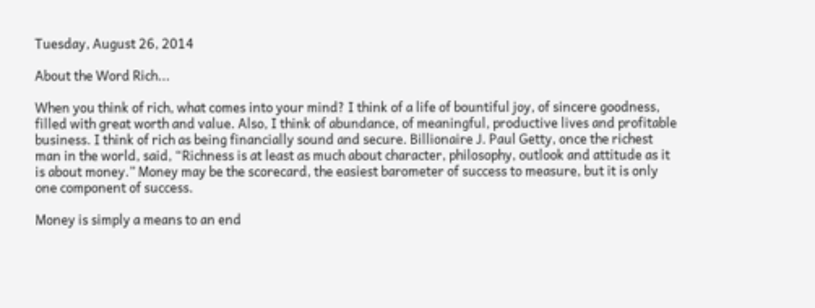Tuesday, August 26, 2014

About the Word Rich...

When you think of rich, what comes into your mind? I think of a life of bountiful joy, of sincere goodness, filled with great worth and value. Also, I think of abundance, of meaningful, productive lives and profitable business. I think of rich as being financially sound and secure. Billionaire J. Paul Getty, once the richest man in the world, said, “Richness is at least as much about character, philosophy, outlook and attitude as it is about money.” Money may be the scorecard, the easiest barometer of success to measure, but it is only one component of success.

Money is simply a means to an end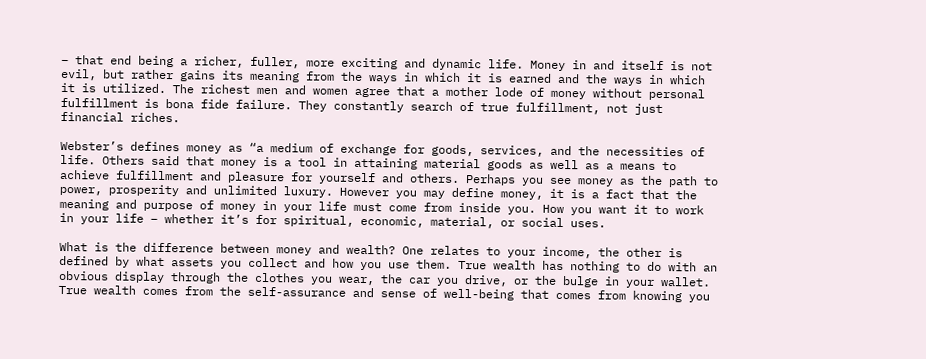– that end being a richer, fuller, more exciting and dynamic life. Money in and itself is not evil, but rather gains its meaning from the ways in which it is earned and the ways in which it is utilized. The richest men and women agree that a mother lode of money without personal fulfillment is bona fide failure. They constantly search of true fulfillment, not just financial riches.

Webster’s defines money as “a medium of exchange for goods, services, and the necessities of life. Others said that money is a tool in attaining material goods as well as a means to achieve fulfillment and pleasure for yourself and others. Perhaps you see money as the path to power, prosperity and unlimited luxury. However you may define money, it is a fact that the meaning and purpose of money in your life must come from inside you. How you want it to work in your life – whether it’s for spiritual, economic, material, or social uses.

What is the difference between money and wealth? One relates to your income, the other is defined by what assets you collect and how you use them. True wealth has nothing to do with an obvious display through the clothes you wear, the car you drive, or the bulge in your wallet. True wealth comes from the self-assurance and sense of well-being that comes from knowing you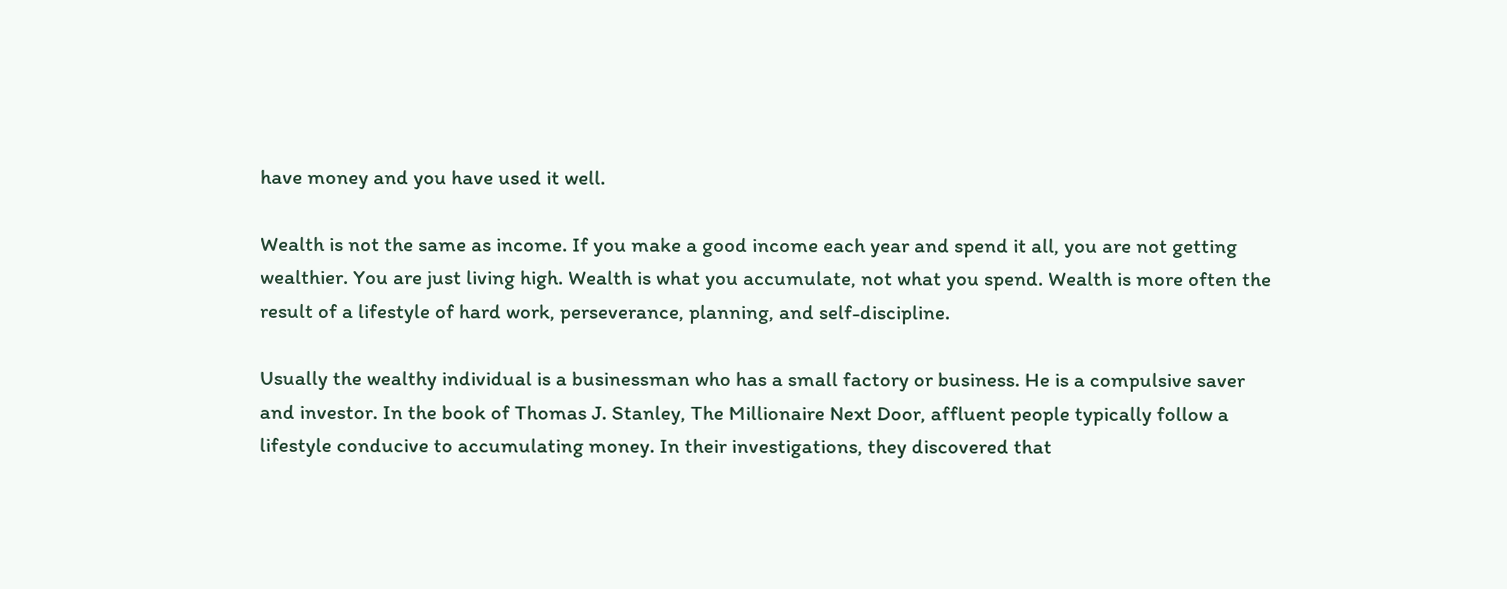have money and you have used it well.

Wealth is not the same as income. If you make a good income each year and spend it all, you are not getting wealthier. You are just living high. Wealth is what you accumulate, not what you spend. Wealth is more often the result of a lifestyle of hard work, perseverance, planning, and self-discipline.

Usually the wealthy individual is a businessman who has a small factory or business. He is a compulsive saver and investor. In the book of Thomas J. Stanley, The Millionaire Next Door, affluent people typically follow a lifestyle conducive to accumulating money. In their investigations, they discovered that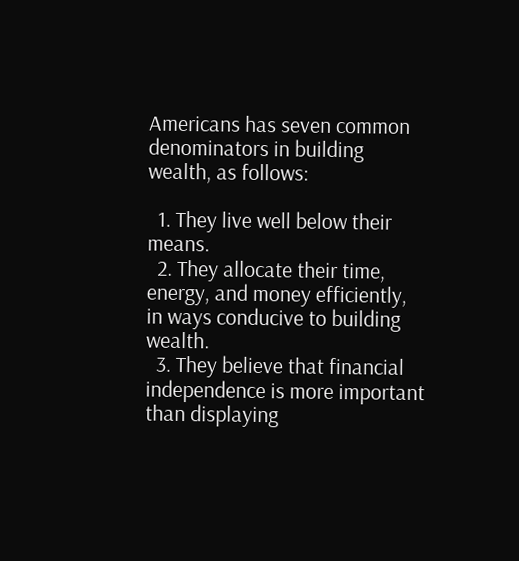Americans has seven common denominators in building wealth, as follows:

  1. They live well below their means.
  2. They allocate their time, energy, and money efficiently, in ways conducive to building wealth.
  3. They believe that financial independence is more important than displaying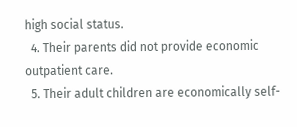high social status.
  4. Their parents did not provide economic outpatient care.
  5. Their adult children are economically self-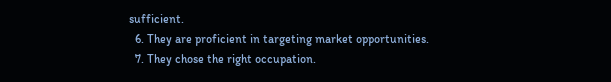sufficient.
  6. They are proficient in targeting market opportunities.
  7. They chose the right occupation.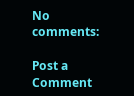No comments:

Post a Comment